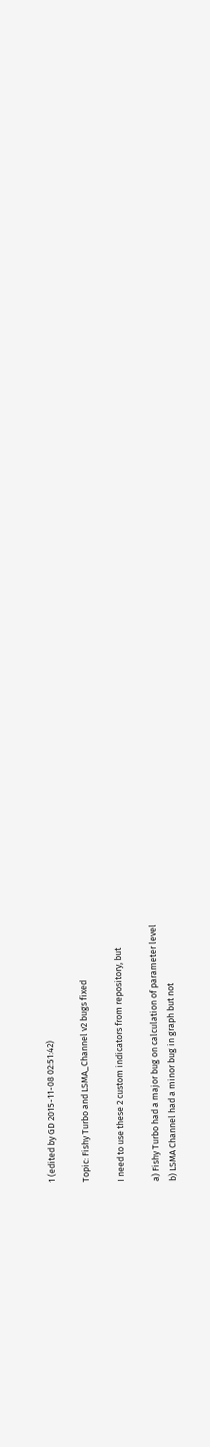1 (edited by GD 2015-11-08 02:51:42)

Topic: Fishy Turbo and LSMA_Channel v2 bugs fixed

I need to use these 2 custom indicators from repository, but

a) Fishy Turbo had a major bug on calculation of parameter level
b) LSMA Channel had a minor bug in graph but not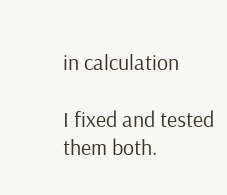in calculation

I fixed and tested them both.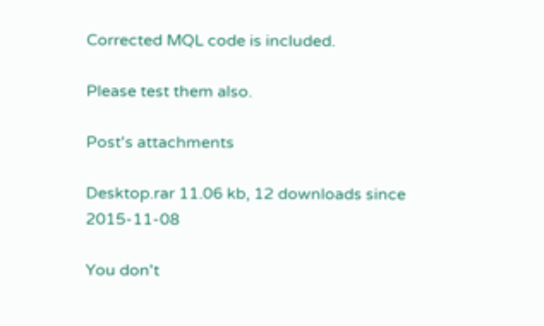Corrected MQL code is included.

Please test them also.

Post's attachments

Desktop.rar 11.06 kb, 12 downloads since 2015-11-08

You don't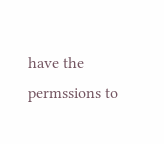have the permssions to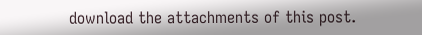download the attachments of this post.